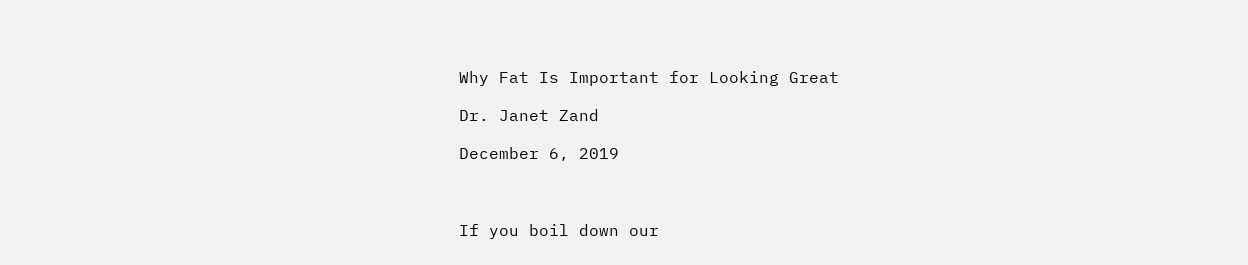Why Fat Is Important for Looking Great

Dr. Janet Zand

December 6, 2019



If you boil down our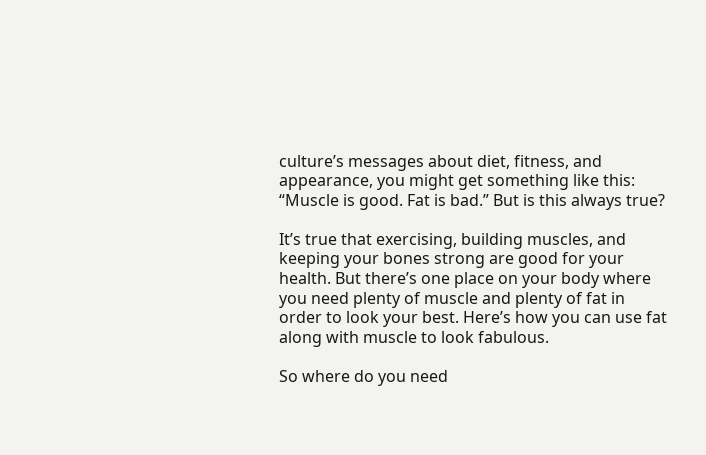culture’s messages about diet, fitness, and appearance, you might get something like this: “Muscle is good. Fat is bad.” But is this always true?

It’s true that exercising, building muscles, and keeping your bones strong are good for your health. But there’s one place on your body where you need plenty of muscle and plenty of fat in order to look your best. Here’s how you can use fat along with muscle to look fabulous.

So where do you need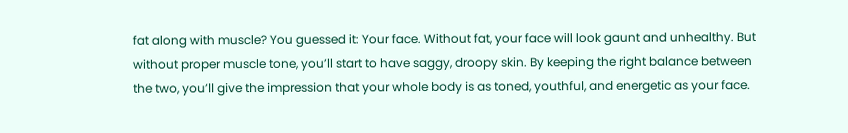fat along with muscle? You guessed it: Your face. Without fat, your face will look gaunt and unhealthy. But without proper muscle tone, you’ll start to have saggy, droopy skin. By keeping the right balance between the two, you’ll give the impression that your whole body is as toned, youthful, and energetic as your face.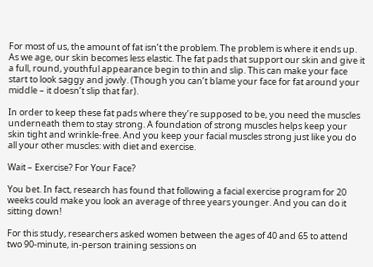For most of us, the amount of fat isn’t the problem. The problem is where it ends up. As we age, our skin becomes less elastic. The fat pads that support our skin and give it a full, round, youthful appearance begin to thin and slip. This can make your face start to look saggy and jowly. (Though you can’t blame your face for fat around your middle – it doesn’t slip that far).

In order to keep these fat pads where they’re supposed to be, you need the muscles underneath them to stay strong. A foundation of strong muscles helps keep your skin tight and wrinkle-free. And you keep your facial muscles strong just like you do all your other muscles: with diet and exercise.

Wait – Exercise? For Your Face?

You bet. In fact, research has found that following a facial exercise program for 20 weeks could make you look an average of three years younger. And you can do it sitting down!

For this study, researchers asked women between the ages of 40 and 65 to attend two 90-minute, in-person training sessions on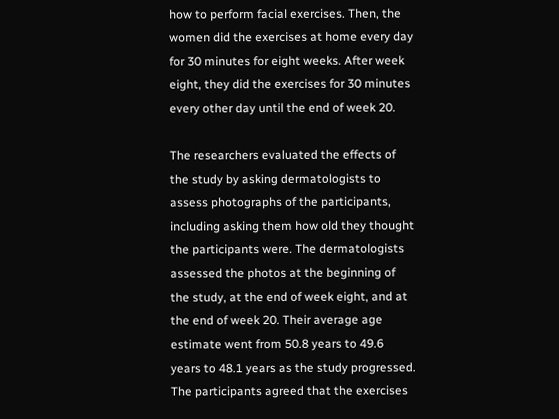how to perform facial exercises. Then, the women did the exercises at home every day for 30 minutes for eight weeks. After week eight, they did the exercises for 30 minutes every other day until the end of week 20.

The researchers evaluated the effects of the study by asking dermatologists to assess photographs of the participants, including asking them how old they thought the participants were. The dermatologists assessed the photos at the beginning of the study, at the end of week eight, and at the end of week 20. Their average age estimate went from 50.8 years to 49.6 years to 48.1 years as the study progressed. The participants agreed that the exercises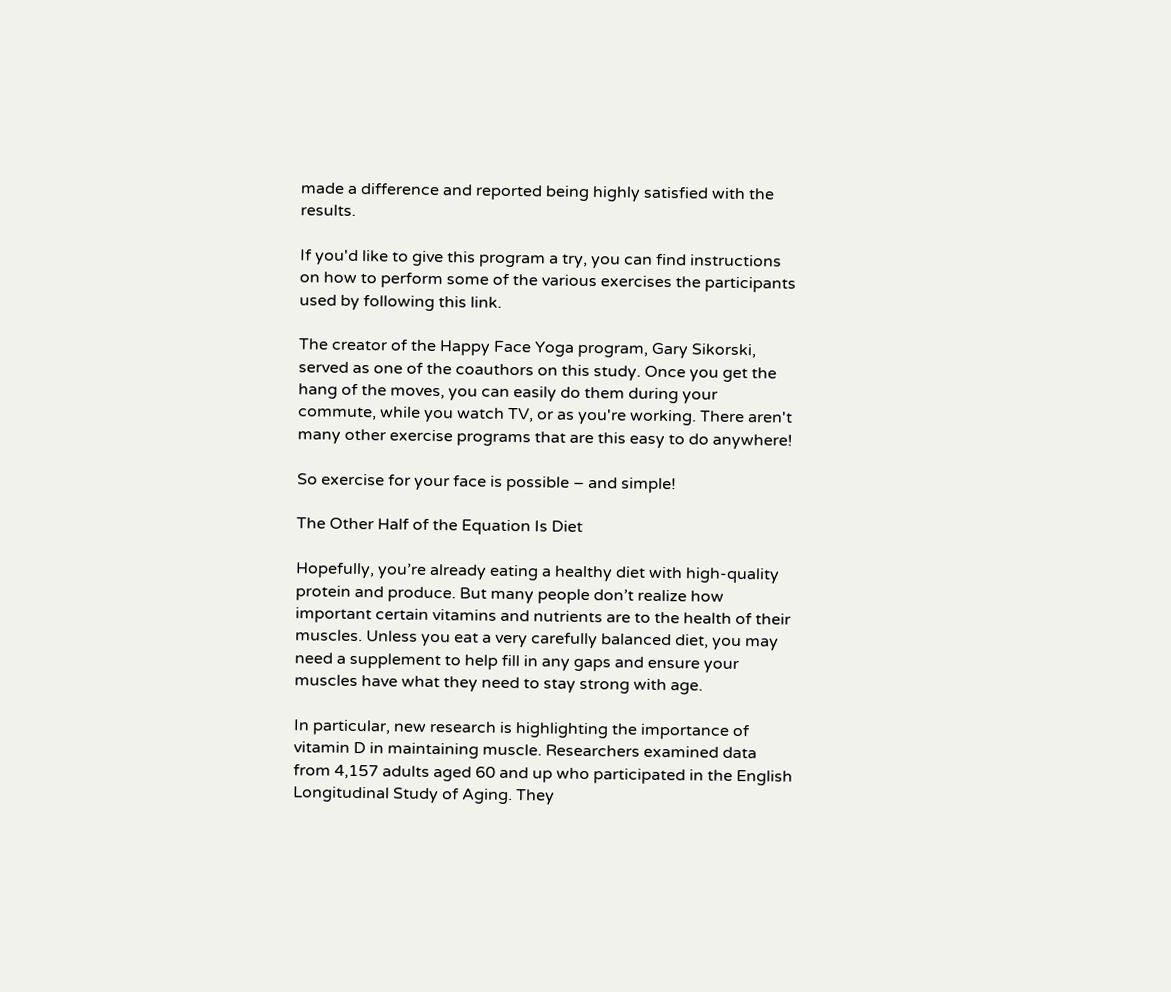made a difference and reported being highly satisfied with the results.

If you'd like to give this program a try, you can find instructions on how to perform some of the various exercises the participants used by following this link.

The creator of the Happy Face Yoga program, Gary Sikorski, served as one of the coauthors on this study. Once you get the hang of the moves, you can easily do them during your commute, while you watch TV, or as you're working. There aren't many other exercise programs that are this easy to do anywhere!

So exercise for your face is possible – and simple!

The Other Half of the Equation Is Diet

Hopefully, you’re already eating a healthy diet with high-quality protein and produce. But many people don’t realize how important certain vitamins and nutrients are to the health of their muscles. Unless you eat a very carefully balanced diet, you may need a supplement to help fill in any gaps and ensure your muscles have what they need to stay strong with age.

In particular, new research is highlighting the importance of vitamin D in maintaining muscle. Researchers examined data from 4,157 adults aged 60 and up who participated in the English Longitudinal Study of Aging. They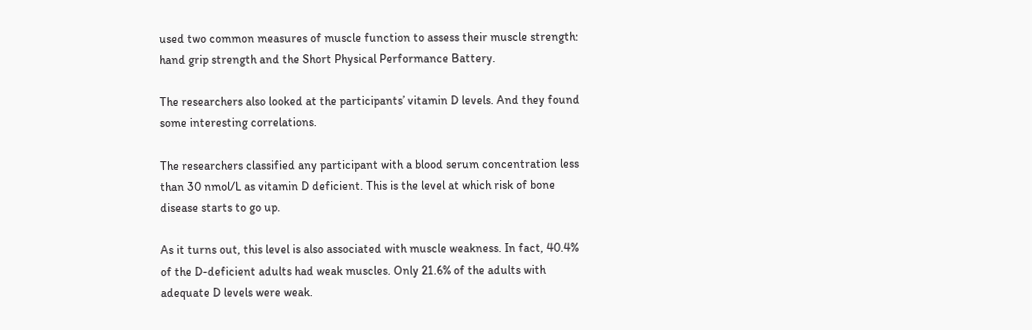used two common measures of muscle function to assess their muscle strength: hand grip strength and the Short Physical Performance Battery.

The researchers also looked at the participants’ vitamin D levels. And they found some interesting correlations.

The researchers classified any participant with a blood serum concentration less than 30 nmol/L as vitamin D deficient. This is the level at which risk of bone disease starts to go up.

As it turns out, this level is also associated with muscle weakness. In fact, 40.4% of the D-deficient adults had weak muscles. Only 21.6% of the adults with adequate D levels were weak.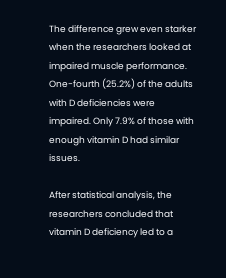The difference grew even starker when the researchers looked at impaired muscle performance. One-fourth (25.2%) of the adults with D deficiencies were impaired. Only 7.9% of those with enough vitamin D had similar issues.

After statistical analysis, the researchers concluded that vitamin D deficiency led to a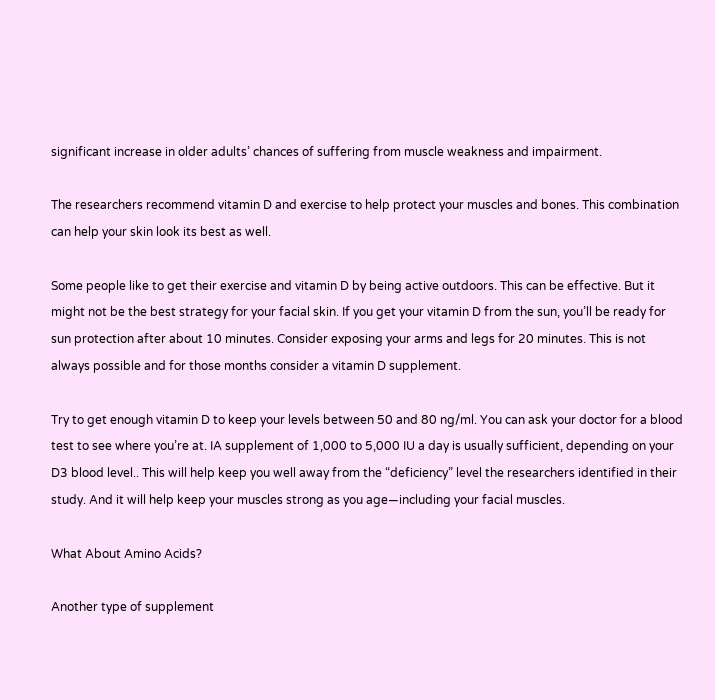significant increase in older adults’ chances of suffering from muscle weakness and impairment.

The researchers recommend vitamin D and exercise to help protect your muscles and bones. This combination can help your skin look its best as well.

Some people like to get their exercise and vitamin D by being active outdoors. This can be effective. But it might not be the best strategy for your facial skin. If you get your vitamin D from the sun, you’ll be ready for sun protection after about 10 minutes. Consider exposing your arms and legs for 20 minutes. This is not always possible and for those months consider a vitamin D supplement.

Try to get enough vitamin D to keep your levels between 50 and 80 ng/ml. You can ask your doctor for a blood test to see where you’re at. IA supplement of 1,000 to 5,000 IU a day is usually sufficient, depending on your D3 blood level.. This will help keep you well away from the “deficiency” level the researchers identified in their study. And it will help keep your muscles strong as you age—including your facial muscles.

What About Amino Acids?

Another type of supplement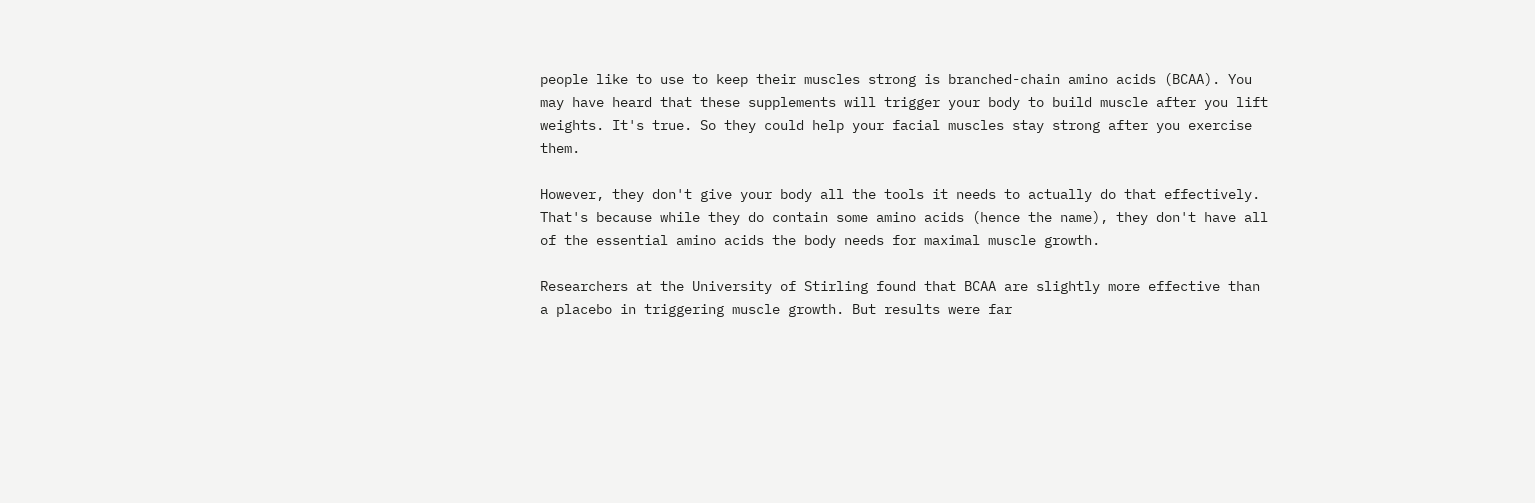people like to use to keep their muscles strong is branched-chain amino acids (BCAA). You may have heard that these supplements will trigger your body to build muscle after you lift weights. It's true. So they could help your facial muscles stay strong after you exercise them.

However, they don't give your body all the tools it needs to actually do that effectively. That's because while they do contain some amino acids (hence the name), they don't have all of the essential amino acids the body needs for maximal muscle growth.

Researchers at the University of Stirling found that BCAA are slightly more effective than a placebo in triggering muscle growth. But results were far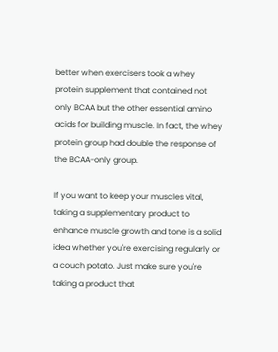better when exercisers took a whey protein supplement that contained not only BCAA but the other essential amino acids for building muscle. In fact, the whey protein group had double the response of the BCAA-only group.

If you want to keep your muscles vital, taking a supplementary product to enhance muscle growth and tone is a solid idea whether you're exercising regularly or a couch potato. Just make sure you're taking a product that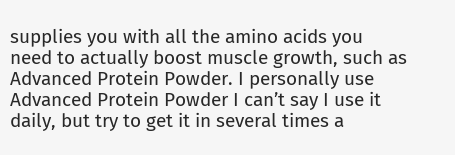supplies you with all the amino acids you need to actually boost muscle growth, such as Advanced Protein Powder. I personally use Advanced Protein Powder I can’t say I use it daily, but try to get it in several times a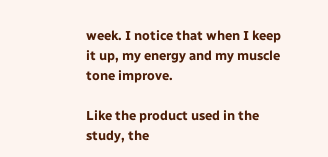week. I notice that when I keep it up, my energy and my muscle tone improve.

Like the product used in the study, the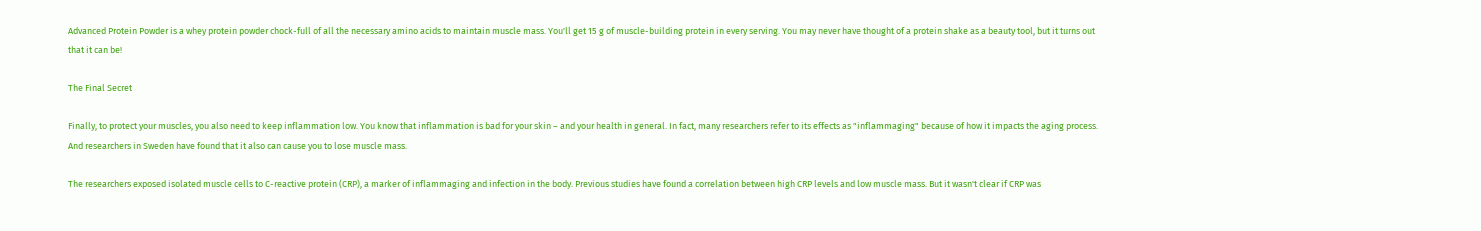Advanced Protein Powder is a whey protein powder chock-full of all the necessary amino acids to maintain muscle mass. You'll get 15 g of muscle-building protein in every serving. You may never have thought of a protein shake as a beauty tool, but it turns out that it can be!

The Final Secret

Finally, to protect your muscles, you also need to keep inflammation low. You know that inflammation is bad for your skin – and your health in general. In fact, many researchers refer to its effects as "inflammaging" because of how it impacts the aging process. And researchers in Sweden have found that it also can cause you to lose muscle mass.

The researchers exposed isolated muscle cells to C-reactive protein (CRP), a marker of inflammaging and infection in the body. Previous studies have found a correlation between high CRP levels and low muscle mass. But it wasn't clear if CRP was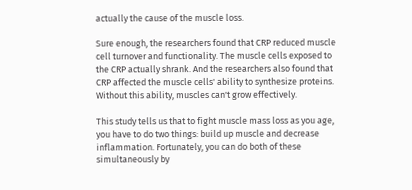actually the cause of the muscle loss.

Sure enough, the researchers found that CRP reduced muscle cell turnover and functionality. The muscle cells exposed to the CRP actually shrank. And the researchers also found that CRP affected the muscle cells' ability to synthesize proteins. Without this ability, muscles can't grow effectively.

This study tells us that to fight muscle mass loss as you age, you have to do two things: build up muscle and decrease inflammation. Fortunately, you can do both of these simultaneously by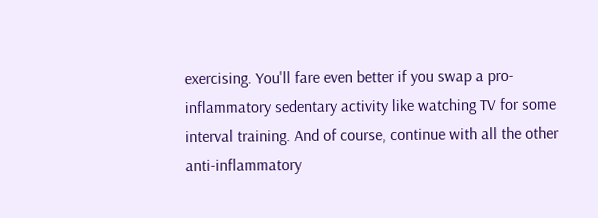exercising. You'll fare even better if you swap a pro-inflammatory sedentary activity like watching TV for some interval training. And of course, continue with all the other anti-inflammatory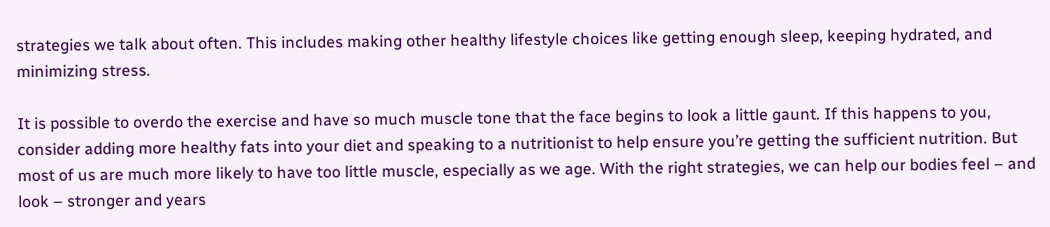strategies we talk about often. This includes making other healthy lifestyle choices like getting enough sleep, keeping hydrated, and minimizing stress.

It is possible to overdo the exercise and have so much muscle tone that the face begins to look a little gaunt. If this happens to you, consider adding more healthy fats into your diet and speaking to a nutritionist to help ensure you’re getting the sufficient nutrition. But most of us are much more likely to have too little muscle, especially as we age. With the right strategies, we can help our bodies feel – and look – stronger and years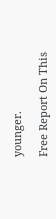younger.

Free Report On This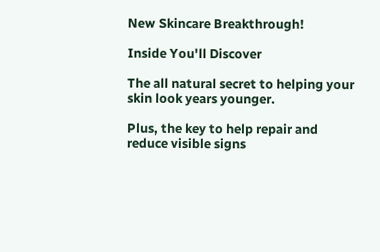New Skincare Breakthrough!

Inside You'll Discover

The all natural secret to helping your skin look years younger.

Plus, the key to help repair and reduce visible signs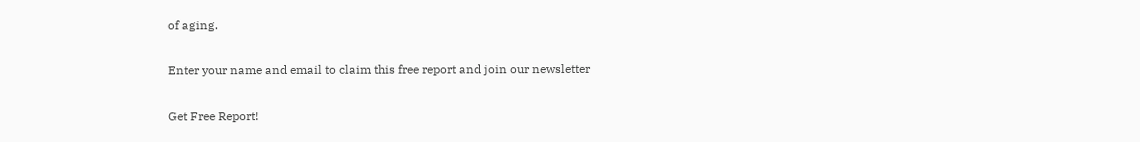of aging.

Enter your name and email to claim this free report and join our newsletter

Get Free Report!